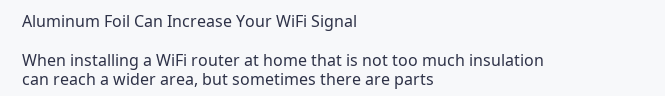Aluminum Foil Can Increase Your WiFi Signal

When installing a WiFi router at home that is not too much insulation can reach a wider area, but sometimes there are parts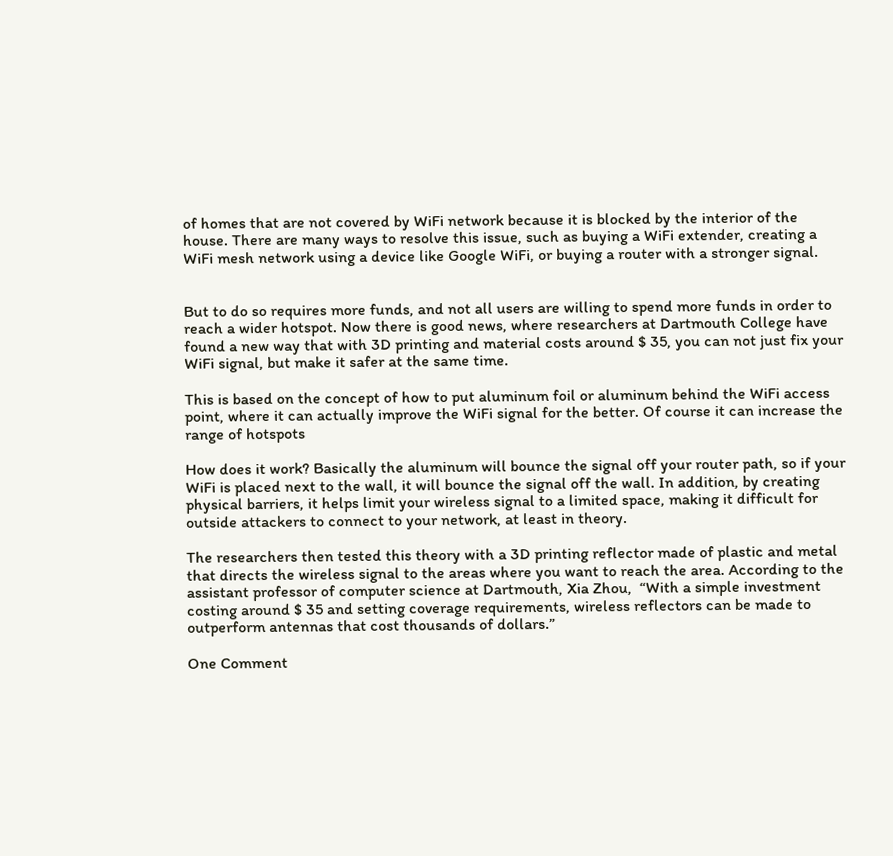of homes that are not covered by WiFi network because it is blocked by the interior of the house. There are many ways to resolve this issue, such as buying a WiFi extender, creating a WiFi mesh network using a device like Google WiFi, or buying a router with a stronger signal.


But to do so requires more funds, and not all users are willing to spend more funds in order to reach a wider hotspot. Now there is good news, where researchers at Dartmouth College have found a new way that with 3D printing and material costs around $ 35, you can not just fix your WiFi signal, but make it safer at the same time.

This is based on the concept of how to put aluminum foil or aluminum behind the WiFi access point, where it can actually improve the WiFi signal for the better. Of course it can increase the range of hotspots

How does it work? Basically the aluminum will bounce the signal off your router path, so if your WiFi is placed next to the wall, it will bounce the signal off the wall. In addition, by creating physical barriers, it helps limit your wireless signal to a limited space, making it difficult for outside attackers to connect to your network, at least in theory.

The researchers then tested this theory with a 3D printing reflector made of plastic and metal that directs the wireless signal to the areas where you want to reach the area. According to the assistant professor of computer science at Dartmouth, Xia Zhou,  “With a simple investment costing around $ 35 and setting coverage requirements, wireless reflectors can be made to outperform antennas that cost thousands of dollars.”

One Comment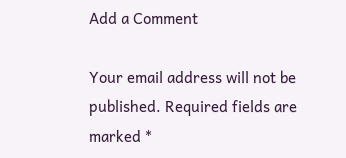Add a Comment

Your email address will not be published. Required fields are marked *